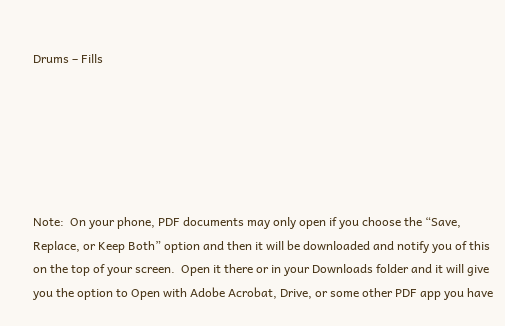Drums – Fills






Note:  On your phone, PDF documents may only open if you choose the “Save, Replace, or Keep Both” option and then it will be downloaded and notify you of this on the top of your screen.  Open it there or in your Downloads folder and it will give you the option to Open with Adobe Acrobat, Drive, or some other PDF app you have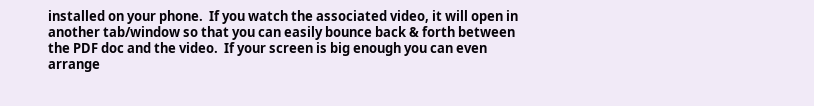installed on your phone.  If you watch the associated video, it will open in another tab/window so that you can easily bounce back & forth between the PDF doc and the video.  If your screen is big enough you can even arrange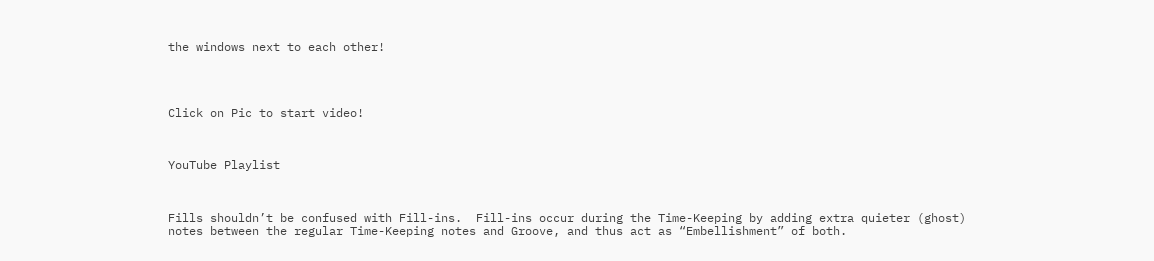the windows next to each other!




Click on Pic to start video!



YouTube Playlist



Fills shouldn’t be confused with Fill-ins.  Fill-ins occur during the Time-Keeping by adding extra quieter (ghost) notes between the regular Time-Keeping notes and Groove, and thus act as “Embellishment” of both.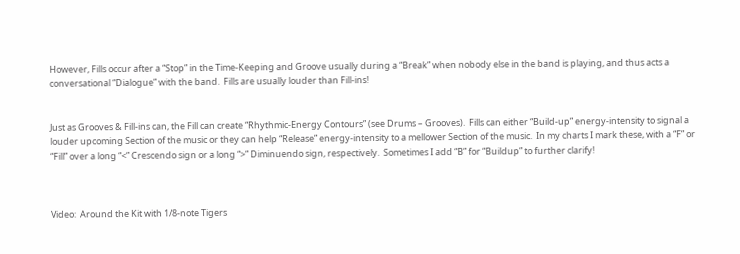However, Fills occur after a “Stop” in the Time-Keeping and Groove usually during a “Break” when nobody else in the band is playing, and thus acts a conversational “Dialogue” with the band.  Fills are usually louder than Fill-ins!


Just as Grooves & Fill-ins can, the Fill can create “Rhythmic-Energy Contours” (see Drums – Grooves).  Fills can either “Build-up” energy-intensity to signal a louder upcoming Section of the music or they can help “Release” energy-intensity to a mellower Section of the music.  In my charts I mark these, with a “F” or “Fill” over a long “<” Crescendo sign or a long “>” Diminuendo sign, respectively.  Sometimes I add “B” for “Buildup” to further clarify!



Video:  Around the Kit with 1/8-note Tigers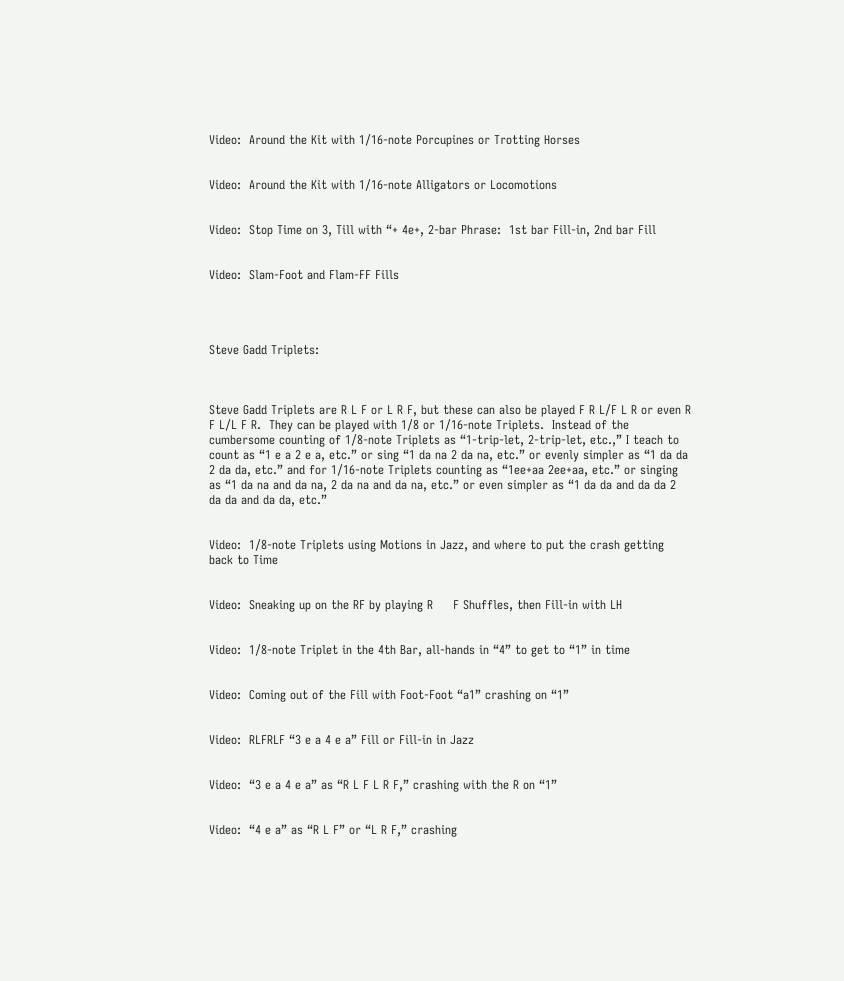Video:  Around the Kit with 1/16-note Porcupines or Trotting Horses


Video:  Around the Kit with 1/16-note Alligators or Locomotions


Video:  Stop Time on 3, Till with “+ 4e+, 2-bar Phrase:  1st bar Fill-in, 2nd bar Fill


Video:  Slam-Foot and Flam-FF Fills




Steve Gadd Triplets:



Steve Gadd Triplets are R L F or L R F, but these can also be played F R L/F L R or even R F L/L F R.  They can be played with 1/8 or 1/16-note Triplets.  Instead of the cumbersome counting of 1/8-note Triplets as “1-trip-let, 2-trip-let, etc.,” I teach to count as “1 e a 2 e a, etc.” or sing “1 da na 2 da na, etc.” or evenly simpler as “1 da da 2 da da, etc.” and for 1/16-note Triplets counting as “1ee+aa 2ee+aa, etc.” or singing as “1 da na and da na, 2 da na and da na, etc.” or even simpler as “1 da da and da da 2 da da and da da, etc.”


Video:  1/8-note Triplets using Motions in Jazz, and where to put the crash getting back to Time


Video:  Sneaking up on the RF by playing R     F Shuffles, then Fill-in with LH


Video:  1/8-note Triplet in the 4th Bar, all-hands in “4” to get to “1” in time


Video:  Coming out of the Fill with Foot-Foot “a1” crashing on “1”


Video:  RLFRLF “3 e a 4 e a” Fill or Fill-in in Jazz


Video:  “3 e a 4 e a” as “R L F L R F,” crashing with the R on “1”


Video:  “4 e a” as “R L F” or “L R F,” crashing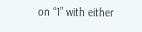on “1” with either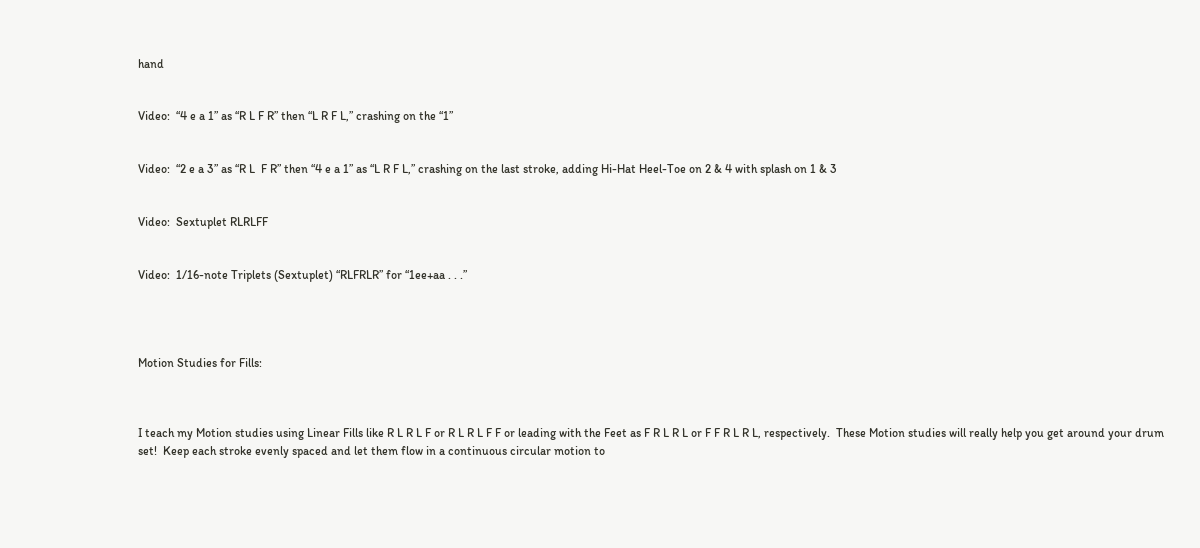hand


Video:  “4 e a 1” as “R L F R” then “L R F L,” crashing on the “1”


Video:  “2 e a 3” as “R L  F R” then “4 e a 1” as “L R F L,” crashing on the last stroke, adding Hi-Hat Heel-Toe on 2 & 4 with splash on 1 & 3


Video:  Sextuplet RLRLFF


Video:  1/16-note Triplets (Sextuplet) “RLFRLR” for “1ee+aa . . .”




Motion Studies for Fills:



I teach my Motion studies using Linear Fills like R L R L F or R L R L F F or leading with the Feet as F R L R L or F F R L R L, respectively.  These Motion studies will really help you get around your drum set!  Keep each stroke evenly spaced and let them flow in a continuous circular motion to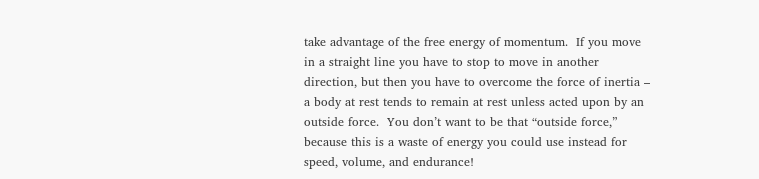take advantage of the free energy of momentum.  If you move in a straight line you have to stop to move in another direction, but then you have to overcome the force of inertia – a body at rest tends to remain at rest unless acted upon by an outside force.  You don’t want to be that “outside force,” because this is a waste of energy you could use instead for speed, volume, and endurance!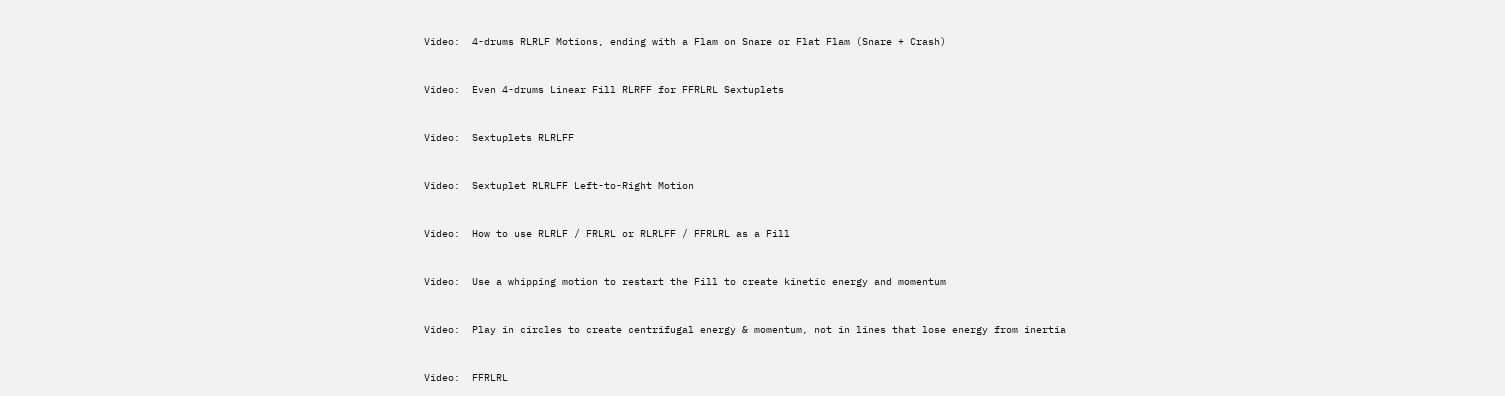Video:  4-drums RLRLF Motions, ending with a Flam on Snare or Flat Flam (Snare + Crash)


Video:  Even 4-drums Linear Fill RLRFF for FFRLRL Sextuplets


Video:  Sextuplets RLRLFF


Video:  Sextuplet RLRLFF Left-to-Right Motion


Video:  How to use RLRLF / FRLRL or RLRLFF / FFRLRL as a Fill


Video:  Use a whipping motion to restart the Fill to create kinetic energy and momentum


Video:  Play in circles to create centrifugal energy & momentum, not in lines that lose energy from inertia


Video:  FFRLRL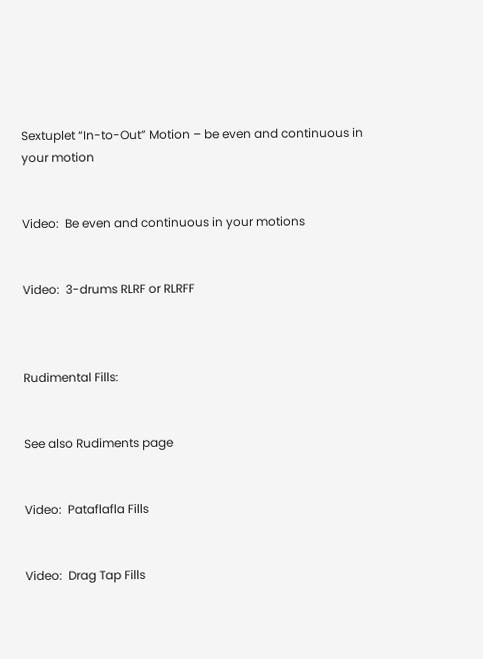Sextuplet “In-to-Out” Motion – be even and continuous in your motion


Video:  Be even and continuous in your motions


Video:  3-drums RLRF or RLRFF



Rudimental Fills:


See also Rudiments page


Video:  Pataflafla Fills


Video:  Drag Tap Fills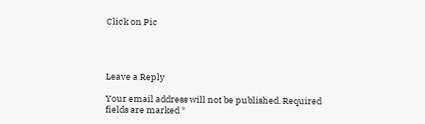Click on Pic




Leave a Reply

Your email address will not be published. Required fields are marked *